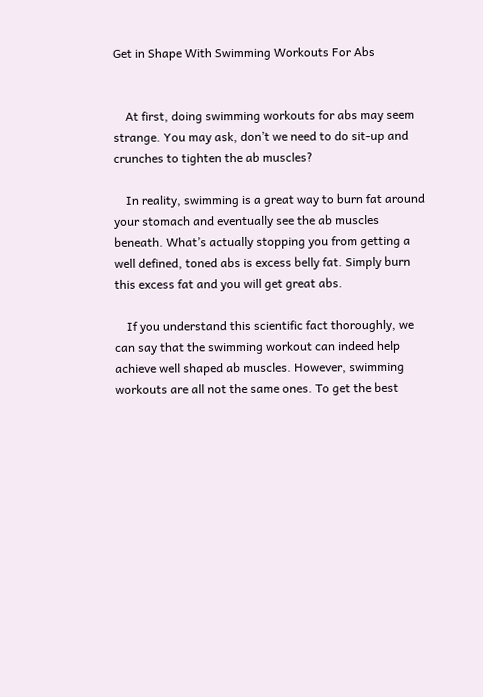Get in Shape With Swimming Workouts For Abs


    At first, doing swimming workouts for abs may seem strange. You may ask, don’t we need to do sit-up and crunches to tighten the ab muscles?

    In reality, swimming is a great way to burn fat around your stomach and eventually see the ab muscles beneath. What’s actually stopping you from getting a well defined, toned abs is excess belly fat. Simply burn this excess fat and you will get great abs.

    If you understand this scientific fact thoroughly, we can say that the swimming workout can indeed help achieve well shaped ab muscles. However, swimming workouts are all not the same ones. To get the best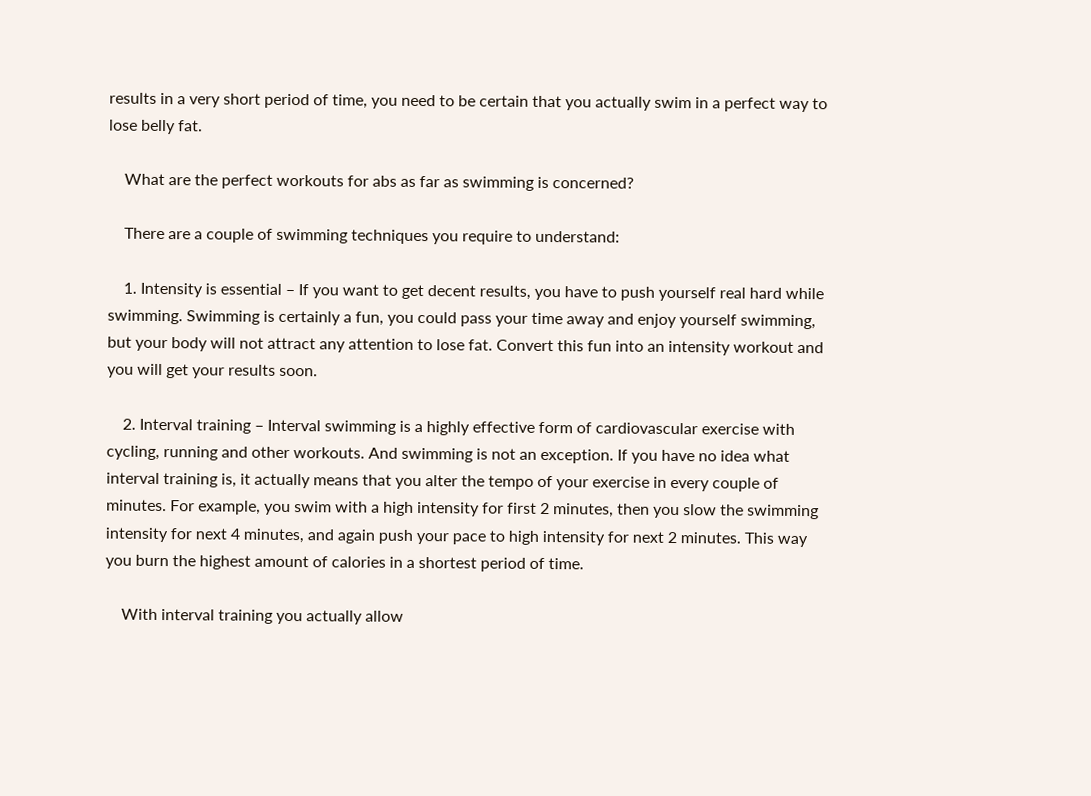results in a very short period of time, you need to be certain that you actually swim in a perfect way to lose belly fat.

    What are the perfect workouts for abs as far as swimming is concerned?

    There are a couple of swimming techniques you require to understand:

    1. Intensity is essential – If you want to get decent results, you have to push yourself real hard while swimming. Swimming is certainly a fun, you could pass your time away and enjoy yourself swimming, but your body will not attract any attention to lose fat. Convert this fun into an intensity workout and you will get your results soon.

    2. Interval training – Interval swimming is a highly effective form of cardiovascular exercise with cycling, running and other workouts. And swimming is not an exception. If you have no idea what interval training is, it actually means that you alter the tempo of your exercise in every couple of minutes. For example, you swim with a high intensity for first 2 minutes, then you slow the swimming intensity for next 4 minutes, and again push your pace to high intensity for next 2 minutes. This way you burn the highest amount of calories in a shortest period of time.

    With interval training you actually allow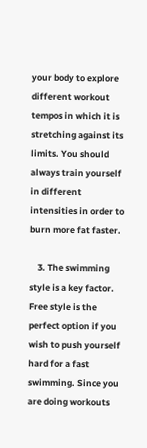your body to explore different workout tempos in which it is stretching against its limits. You should always train yourself in different intensities in order to burn more fat faster.

    3. The swimming style is a key factor. Free style is the perfect option if you wish to push yourself hard for a fast swimming. Since you are doing workouts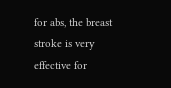for abs, the breast stroke is very effective for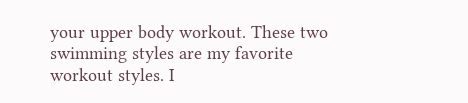your upper body workout. These two swimming styles are my favorite workout styles. I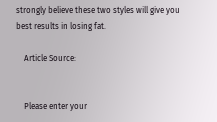strongly believe these two styles will give you best results in losing fat.

    Article Source:


    Please enter your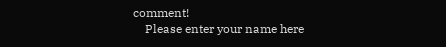comment!
    Please enter your name here